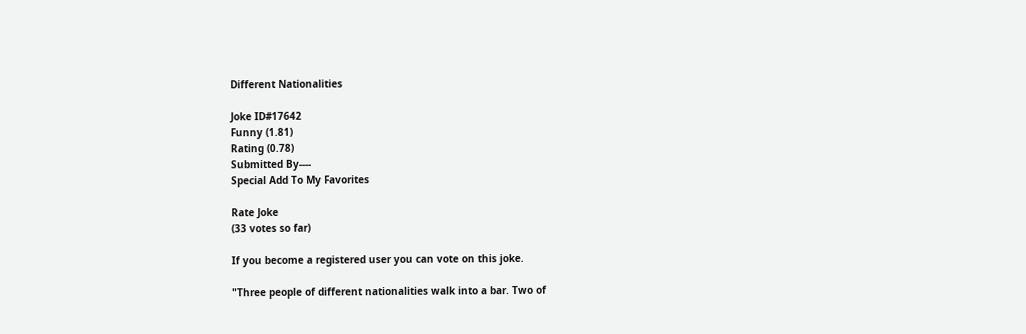Different Nationalities

Joke ID#17642
Funny (1.81)
Rating (0.78)
Submitted By----
Special Add To My Favorites

Rate Joke
(33 votes so far)

If you become a registered user you can vote on this joke.

"Three people of different nationalities walk into a bar. Two of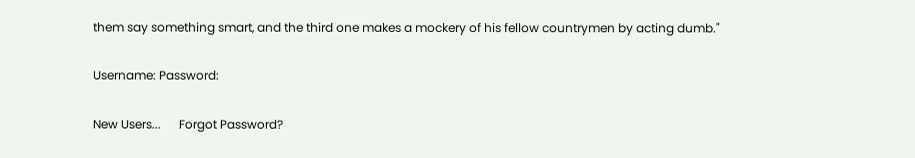them say something smart, and the third one makes a mockery of his fellow countrymen by acting dumb."

Username: Password:

New Users...      Forgot Password?